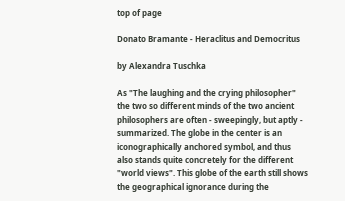top of page

Donato Bramante - Heraclitus and Democritus

by Alexandra Tuschka

As "The laughing and the crying philosopher" the two so different minds of the two ancient philosophers are often - sweepingly, but aptly - summarized. The globe in the center is an iconographically anchored symbol, and thus also stands quite concretely for the different "world views". This globe of the earth still shows the geographical ignorance during the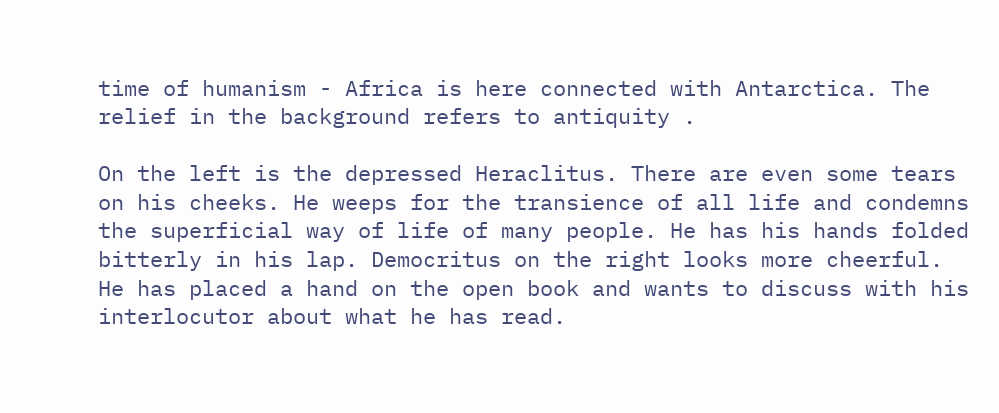time of humanism - Africa is here connected with Antarctica. The relief in the background refers to antiquity .

On the left is the depressed Heraclitus. There are even some tears on his cheeks. He weeps for the transience of all life and condemns the superficial way of life of many people. He has his hands folded bitterly in his lap. Democritus on the right looks more cheerful. He has placed a hand on the open book and wants to discuss with his interlocutor about what he has read.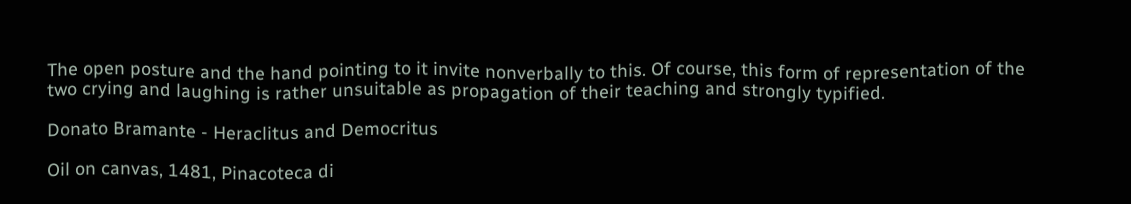The open posture and the hand pointing to it invite nonverbally to this. Of course, this form of representation of the two crying and laughing is rather unsuitable as propagation of their teaching and strongly typified.

Donato Bramante - Heraclitus and Democritus

Oil on canvas, 1481, Pinacoteca di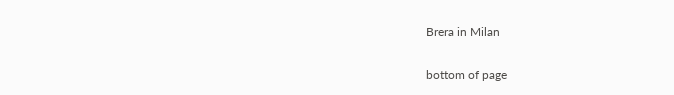Brera in Milan


bottom of page